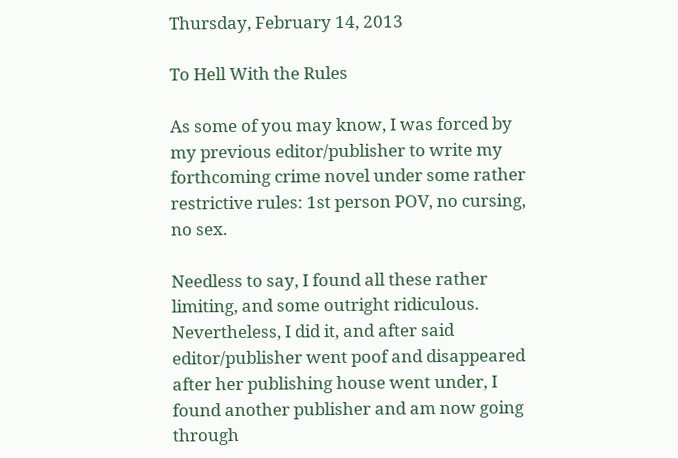Thursday, February 14, 2013

To Hell With the Rules

As some of you may know, I was forced by my previous editor/publisher to write my forthcoming crime novel under some rather restrictive rules: 1st person POV, no cursing, no sex.

Needless to say, I found all these rather limiting, and some outright ridiculous. Nevertheless, I did it, and after said editor/publisher went poof and disappeared after her publishing house went under, I found another publisher and am now going through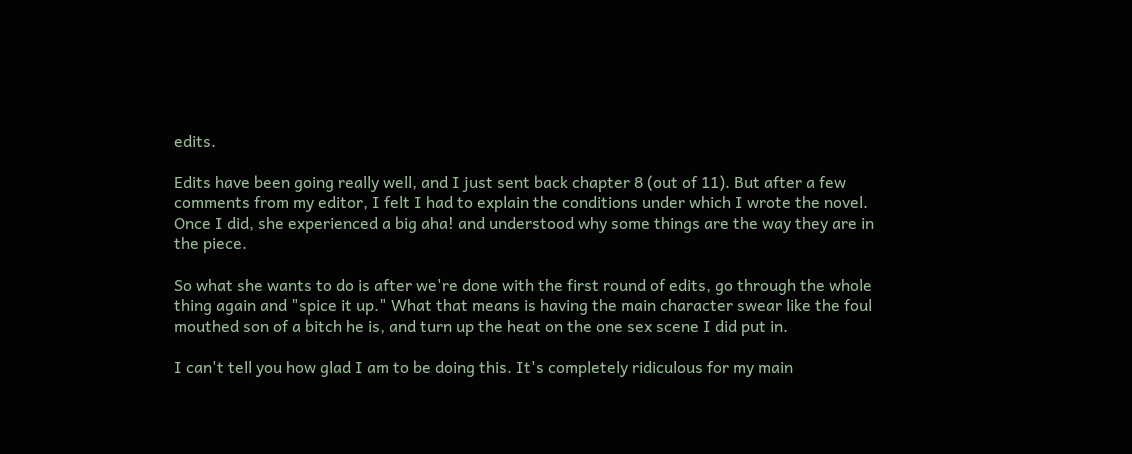edits.

Edits have been going really well, and I just sent back chapter 8 (out of 11). But after a few comments from my editor, I felt I had to explain the conditions under which I wrote the novel. Once I did, she experienced a big aha! and understood why some things are the way they are in the piece.

So what she wants to do is after we're done with the first round of edits, go through the whole thing again and "spice it up." What that means is having the main character swear like the foul mouthed son of a bitch he is, and turn up the heat on the one sex scene I did put in.

I can't tell you how glad I am to be doing this. It's completely ridiculous for my main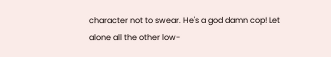character not to swear. He's a god damn cop! Let alone all the other low-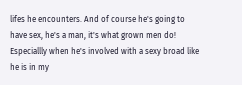lifes he encounters. And of course he's going to have sex, he's a man, it's what grown men do! Especiallly when he's involved with a sexy broad like he is in my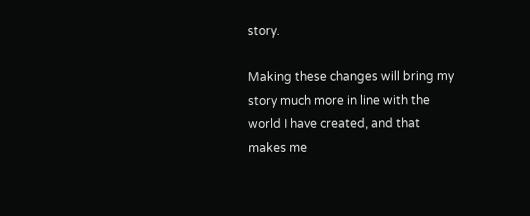story.

Making these changes will bring my story much more in line with the world I have created, and that makes me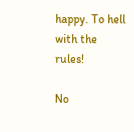happy. To hell with the rules!

No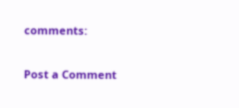comments:

Post a Comment